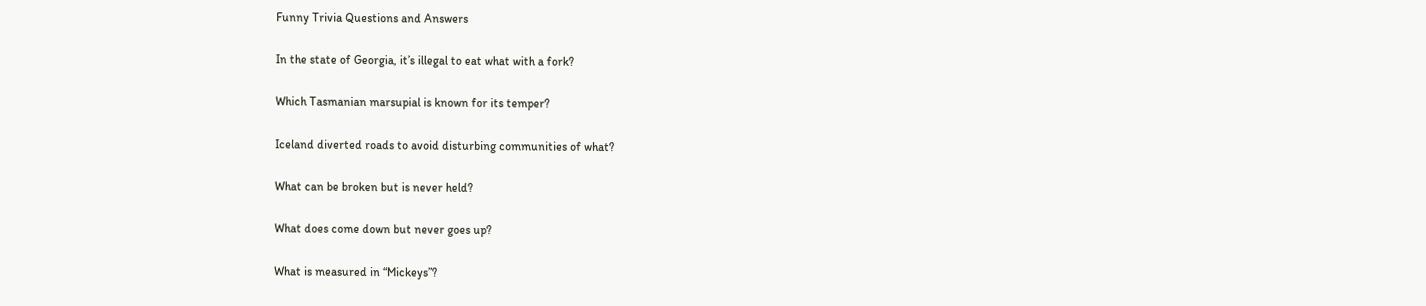Funny Trivia Questions and Answers

In the state of Georgia, it’s illegal to eat what with a fork?

Which Tasmanian marsupial is known for its temper?

Iceland diverted roads to avoid disturbing communities of what?

What can be broken but is never held?

What does come down but never goes up?

What is measured in “Mickeys”?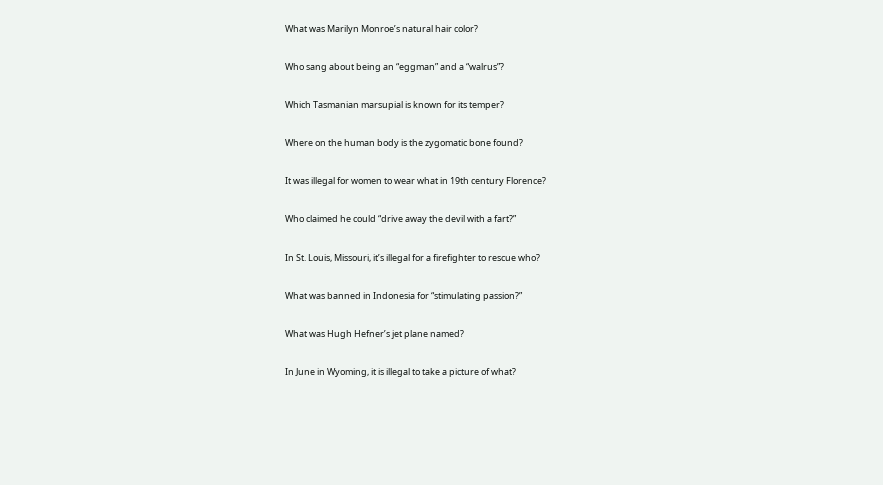What was Marilyn Monroe’s natural hair color?

Who sang about being an “eggman” and a “walrus”?

Which Tasmanian marsupial is known for its temper?

Where on the human body is the zygomatic bone found?

It was illegal for women to wear what in 19th century Florence?

Who claimed he could “drive away the devil with a fart?”

In St. Louis, Missouri, it’s illegal for a firefighter to rescue who?

What was banned in Indonesia for “stimulating passion?”

What was Hugh Hefner’s jet plane named?

In June in Wyoming, it is illegal to take a picture of what?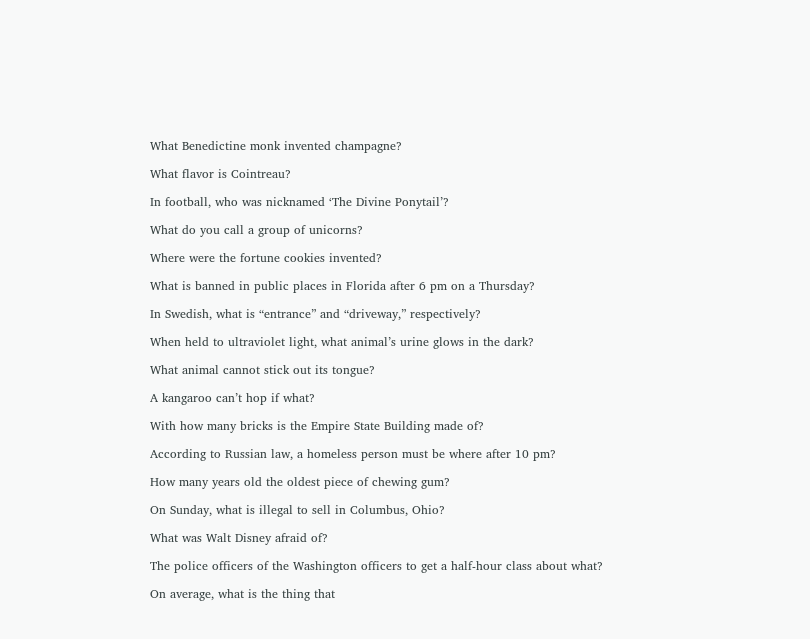What Benedictine monk invented champagne?

What flavor is Cointreau?

In football, who was nicknamed ‘The Divine Ponytail’?

What do you call a group of unicorns?

Where were the fortune cookies invented?

What is banned in public places in Florida after 6 pm on a Thursday?

In Swedish, what is “entrance” and “driveway,” respectively?

When held to ultraviolet light, what animal’s urine glows in the dark?

What animal cannot stick out its tongue?

A kangaroo can’t hop if what?

With how many bricks is the Empire State Building made of?

According to Russian law, a homeless person must be where after 10 pm?

How many years old the oldest piece of chewing gum?

On Sunday, what is illegal to sell in Columbus, Ohio?

What was Walt Disney afraid of?

The police officers of the Washington officers to get a half-hour class about what?

On average, what is the thing that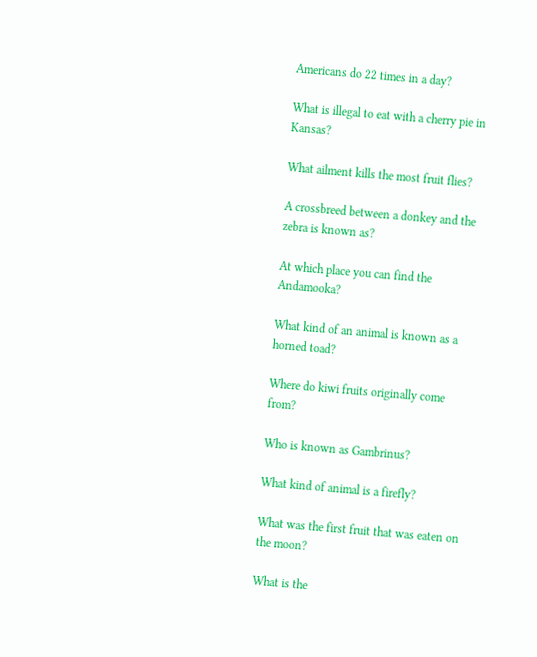Americans do 22 times in a day?

What is illegal to eat with a cherry pie in Kansas?

What ailment kills the most fruit flies?

A crossbreed between a donkey and the zebra is known as?

At which place you can find the Andamooka?

What kind of an animal is known as a horned toad?

Where do kiwi fruits originally come from?

Who is known as Gambrinus?

What kind of animal is a firefly?

What was the first fruit that was eaten on the moon?

What is the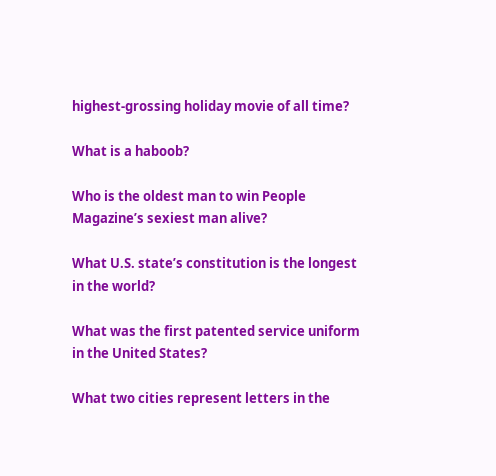highest-grossing holiday movie of all time?

What is a haboob?

Who is the oldest man to win People Magazine’s sexiest man alive?

What U.S. state’s constitution is the longest in the world?

What was the first patented service uniform in the United States?

What two cities represent letters in the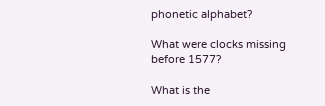phonetic alphabet?

What were clocks missing before 1577?

What is the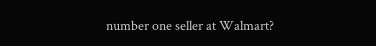number one seller at Walmart?